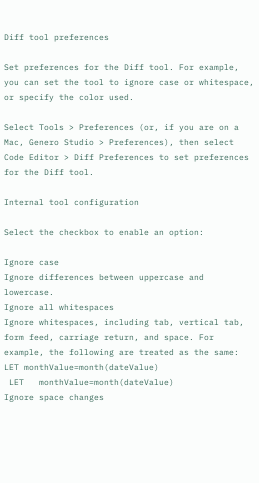Diff tool preferences

Set preferences for the Diff tool. For example, you can set the tool to ignore case or whitespace, or specify the color used.

Select Tools > Preferences (or, if you are on a Mac, Genero Studio > Preferences), then select Code Editor > Diff Preferences to set preferences for the Diff tool.

Internal tool configuration

Select the checkbox to enable an option:

Ignore case
Ignore differences between uppercase and lowercase.
Ignore all whitespaces
Ignore whitespaces, including tab, vertical tab, form feed, carriage return, and space. For example, the following are treated as the same:
LET monthValue=month(dateValue)
 LET   monthValue=month(dateValue)
Ignore space changes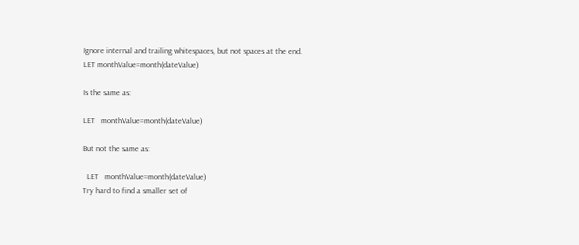Ignore internal and trailing whitespaces, but not spaces at the end.
LET monthValue=month(dateValue)

Is the same as:

LET   monthValue=month(dateValue)

But not the same as:

  LET   monthValue=month(dateValue)
Try hard to find a smaller set of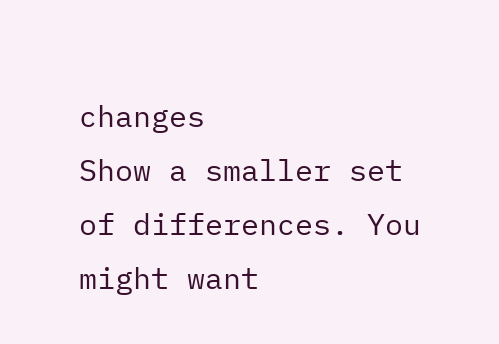changes
Show a smaller set of differences. You might want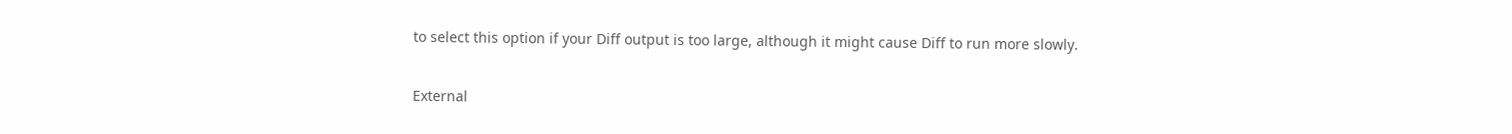to select this option if your Diff output is too large, although it might cause Diff to run more slowly.

External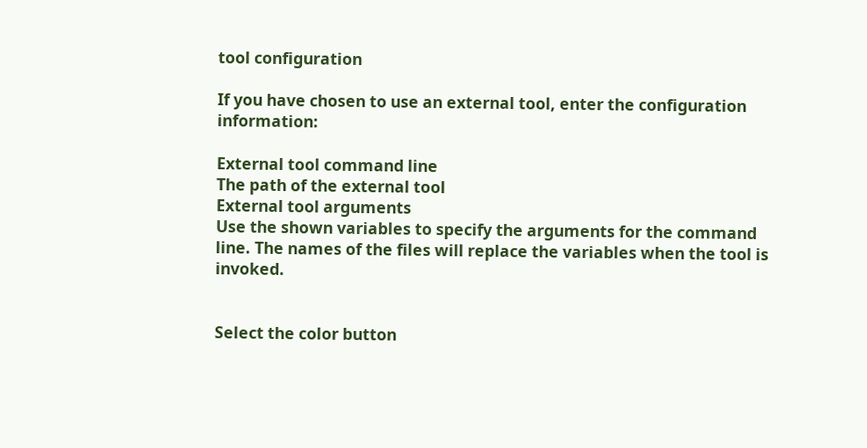tool configuration

If you have chosen to use an external tool, enter the configuration information:

External tool command line
The path of the external tool
External tool arguments
Use the shown variables to specify the arguments for the command line. The names of the files will replace the variables when the tool is invoked.


Select the color button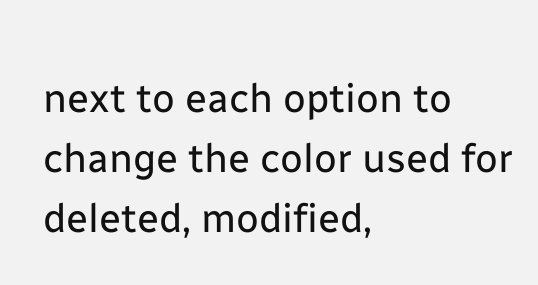next to each option to change the color used for deleted, modified,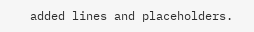added lines and placeholders.